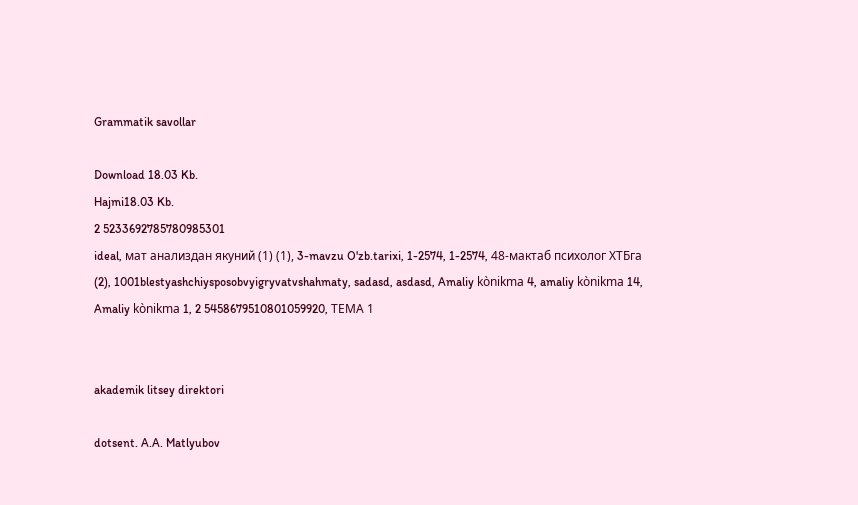Grammatik savollar

Download 18.03 Kb.
Hajmi18.03 Kb.
2 5233692785780985301
ideal, мат анализдан якуний (1) (1), 3-mavzu O'zb.tarixi, 1-2574, 1-2574, 48-мактаб психолог ХТБга (2), 1001blestyashchiysposobvyigryvatvshahmaty, sadasd, asdasd, Amaliy kònikma 4, amaliy kònikma 14, Amaliy kònikma 1, 2 5458679510801059920, ТЕМА 1


akademik litsey direktori

dotsent. A.A. Matlyubov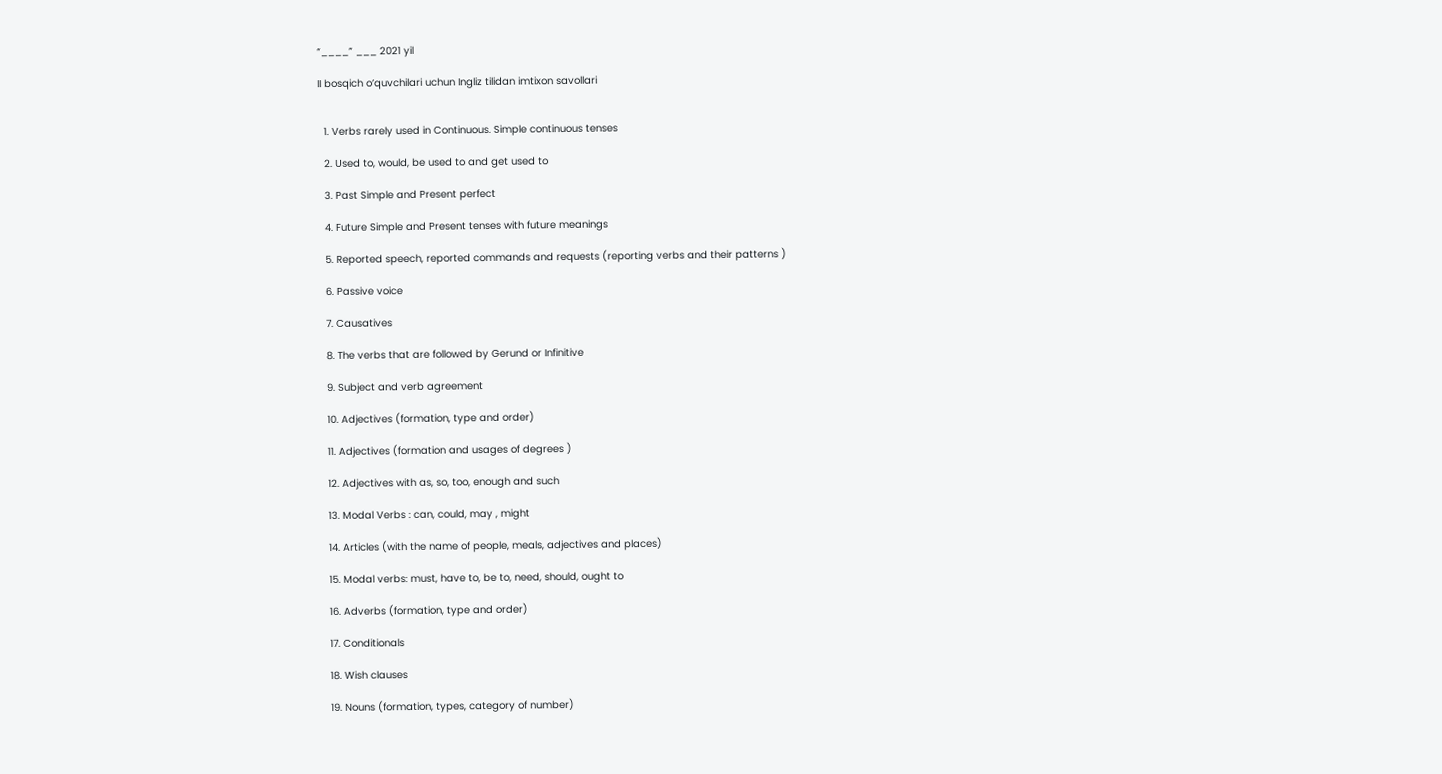“____” ___ 2021 yil

II bosqich o’quvchilari uchun Ingliz tilidan imtixon savollari


  1. Verbs rarely used in Continuous. Simple continuous tenses

  2. Used to, would, be used to and get used to

  3. Past Simple and Present perfect

  4. Future Simple and Present tenses with future meanings

  5. Reported speech, reported commands and requests (reporting verbs and their patterns )

  6. Passive voice

  7. Causatives

  8. The verbs that are followed by Gerund or Infinitive

  9. Subject and verb agreement

  10. Adjectives (formation, type and order)

  11. Adjectives (formation and usages of degrees )

  12. Adjectives with as, so, too, enough and such

  13. Modal Verbs : can, could, may , might

  14. Articles (with the name of people, meals, adjectives and places)

  15. Modal verbs: must, have to, be to, need, should, ought to

  16. Adverbs (formation, type and order)

  17. Conditionals

  18. Wish clauses

  19. Nouns (formation, types, category of number)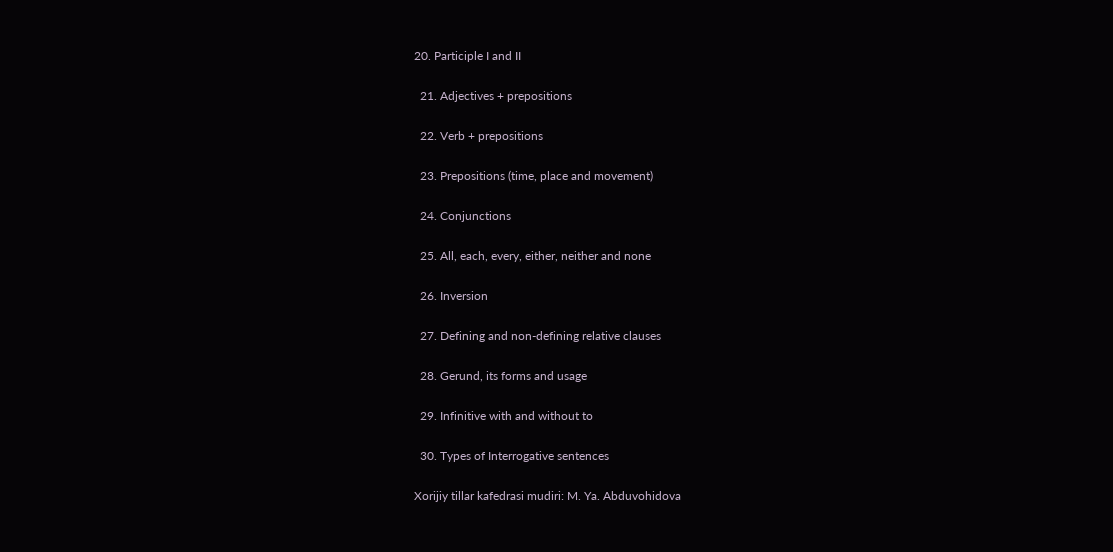20. Participle I and II

  21. Adjectives + prepositions

  22. Verb + prepositions

  23. Prepositions (time, place and movement)

  24. Conjunctions

  25. All, each, every, either, neither and none

  26. Inversion

  27. Defining and non-defining relative clauses

  28. Gerund, its forms and usage

  29. Infinitive with and without to

  30. Types of Interrogative sentences

Xorijiy tillar kafedrasi mudiri: M. Ya. Abduvohidova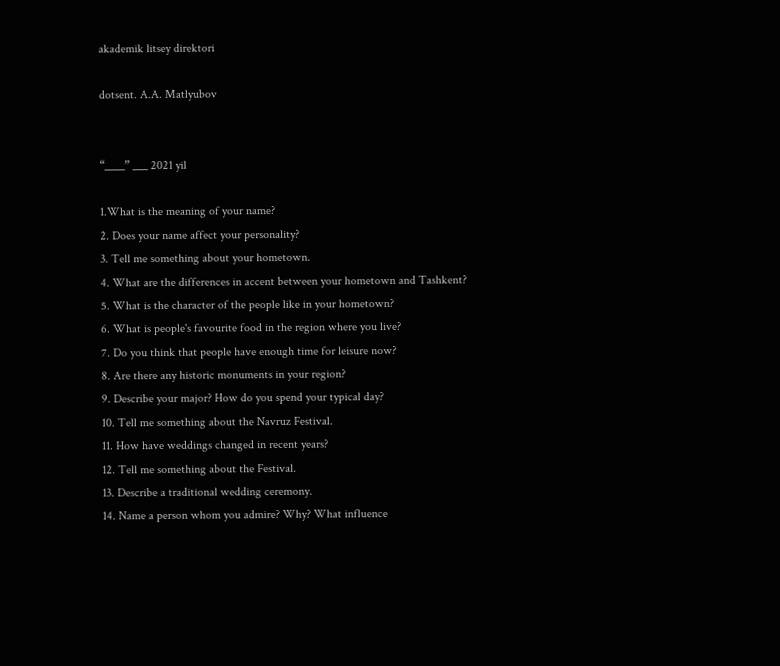akademik litsey direktori

dotsent. A.A. Matlyubov


“____” ___ 2021 yil

1.What is the meaning of your name?
2. Does your name affect your personality?
3. Tell me something about your hometown.
4. What are the differences in accent between your hometown and Tashkent?
5. What is the character of the people like in your hometown?
6. What is people's favourite food in the region where you live?
7. Do you think that people have enough time for leisure now?
8. Are there any historic monuments in your region?
9. Describe your major? How do you spend your typical day?
10. Tell me something about the Navruz Festival.
11. How have weddings changed in recent years?
12. Tell me something about the Festival.
13. Describe a traditional wedding ceremony.
14. Name a person whom you admire? Why? What influence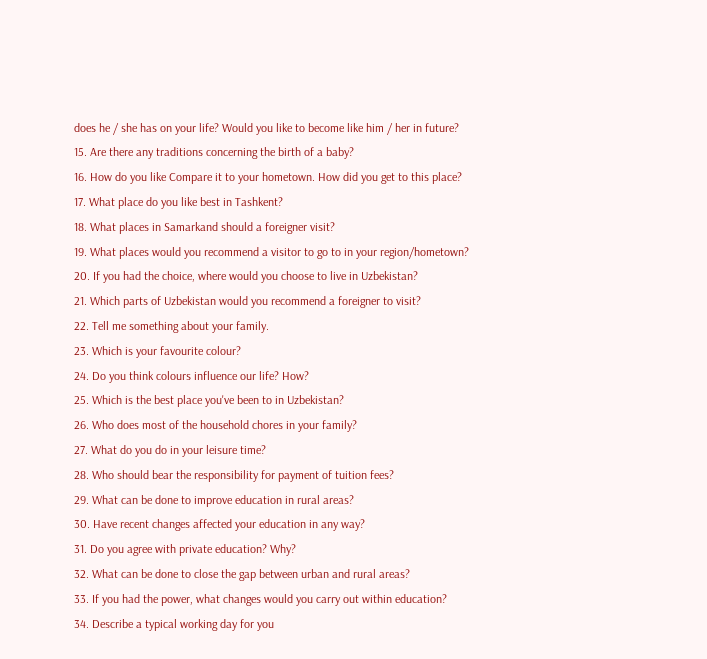does he / she has on your life? Would you like to become like him / her in future?
15. Are there any traditions concerning the birth of a baby?
16. How do you like Compare it to your hometown. How did you get to this place?
17. What place do you like best in Tashkent?
18. What places in Samarkand should a foreigner visit?
19. What places would you recommend a visitor to go to in your region/hometown?
20. If you had the choice, where would you choose to live in Uzbekistan?
21. Which parts of Uzbekistan would you recommend a foreigner to visit?
22. Tell me something about your family.
23. Which is your favourite colour?
24. Do you think colours influence our life? How?
25. Which is the best place you've been to in Uzbekistan?
26. Who does most of the household chores in your family?
27. What do you do in your leisure time?
28. Who should bear the responsibility for payment of tuition fees?
29. What can be done to improve education in rural areas?
30. Have recent changes affected your education in any way?
31. Do you agree with private education? Why?
32. What can be done to close the gap between urban and rural areas?
33. If you had the power, what changes would you carry out within education?
34. Describe a typical working day for you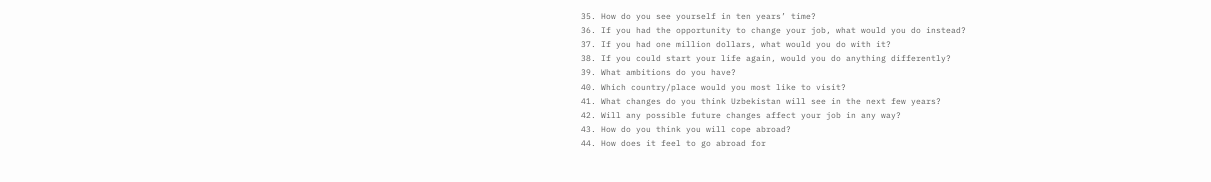35. How do you see yourself in ten years’ time?
36. If you had the opportunity to change your job, what would you do instead?
37. If you had one million dollars, what would you do with it?
38. If you could start your life again, would you do anything differently?
39. What ambitions do you have?
40. Which country/place would you most like to visit?
41. What changes do you think Uzbekistan will see in the next few years?
42. Will any possible future changes affect your job in any way?
43. How do you think you will cope abroad?
44. How does it feel to go abroad for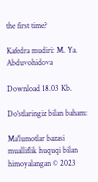the first time?

Kafedra mudiri: M. Ya. Abduvohidova

Download 18.03 Kb.

Do'stlaringiz bilan baham:

Ma'lumotlar bazasi mualliflik huquqi bilan himoyalangan © 2023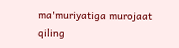ma'muriyatiga murojaat qiling